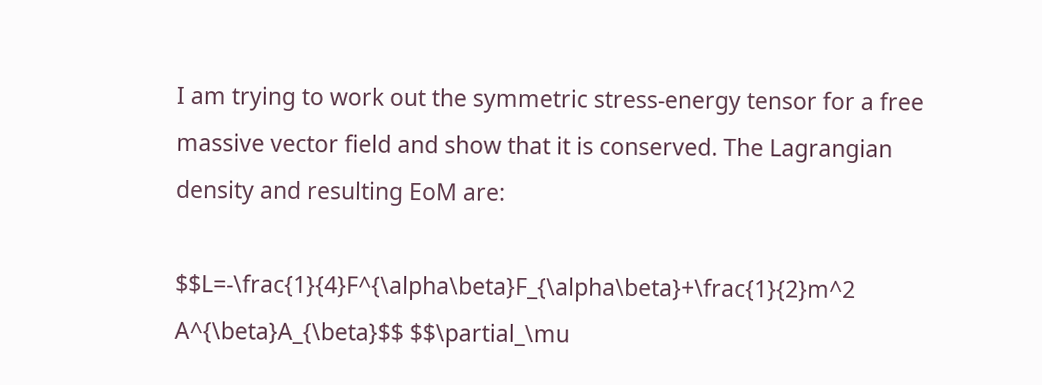I am trying to work out the symmetric stress-energy tensor for a free massive vector field and show that it is conserved. The Lagrangian density and resulting EoM are:

$$L=-\frac{1}{4}F^{\alpha\beta}F_{\alpha\beta}+\frac{1}{2}m^2 A^{\beta}A_{\beta}$$ $$\partial_\mu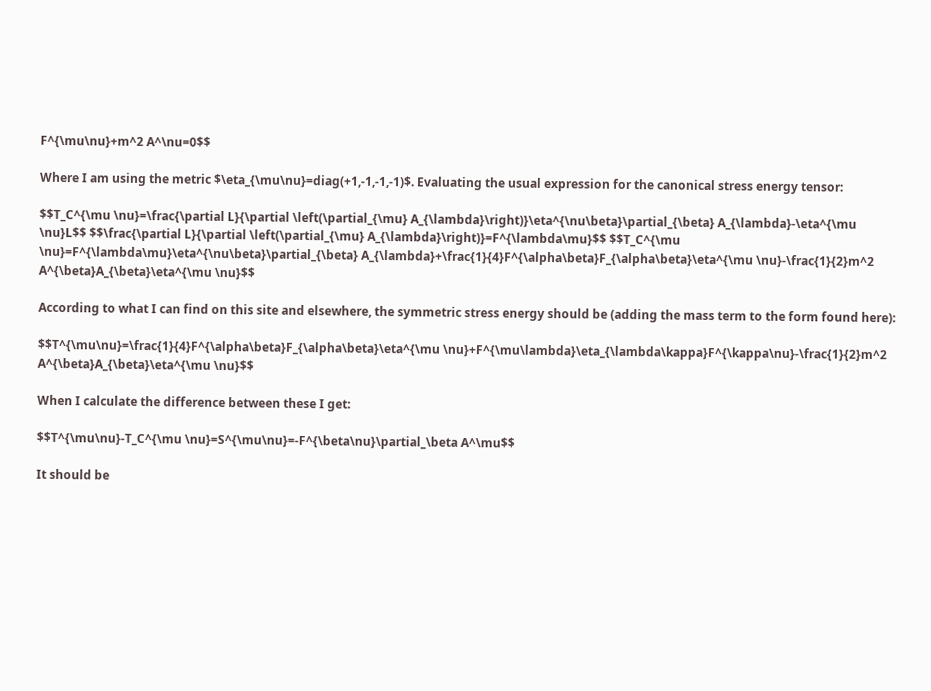F^{\mu\nu}+m^2 A^\nu=0$$

Where I am using the metric $\eta_{\mu\nu}=diag(+1,-1,-1,-1)$. Evaluating the usual expression for the canonical stress energy tensor:

$$T_C^{\mu \nu}=\frac{\partial L}{\partial \left(\partial_{\mu} A_{\lambda}\right)}\eta^{\nu\beta}\partial_{\beta} A_{\lambda}-\eta^{\mu \nu}L$$ $$\frac{\partial L}{\partial \left(\partial_{\mu} A_{\lambda}\right)}=F^{\lambda\mu}$$ $$T_C^{\mu \nu}=F^{\lambda\mu}\eta^{\nu\beta}\partial_{\beta} A_{\lambda}+\frac{1}{4}F^{\alpha\beta}F_{\alpha\beta}\eta^{\mu \nu}-\frac{1}{2}m^2 A^{\beta}A_{\beta}\eta^{\mu \nu}$$

According to what I can find on this site and elsewhere, the symmetric stress energy should be (adding the mass term to the form found here):

$$T^{\mu\nu}=\frac{1}{4}F^{\alpha\beta}F_{\alpha\beta}\eta^{\mu \nu}+F^{\mu\lambda}\eta_{\lambda\kappa}F^{\kappa\nu}-\frac{1}{2}m^2 A^{\beta}A_{\beta}\eta^{\mu \nu}$$

When I calculate the difference between these I get:

$$T^{\mu\nu}-T_C^{\mu \nu}=S^{\mu\nu}=-F^{\beta\nu}\partial_\beta A^\mu$$

It should be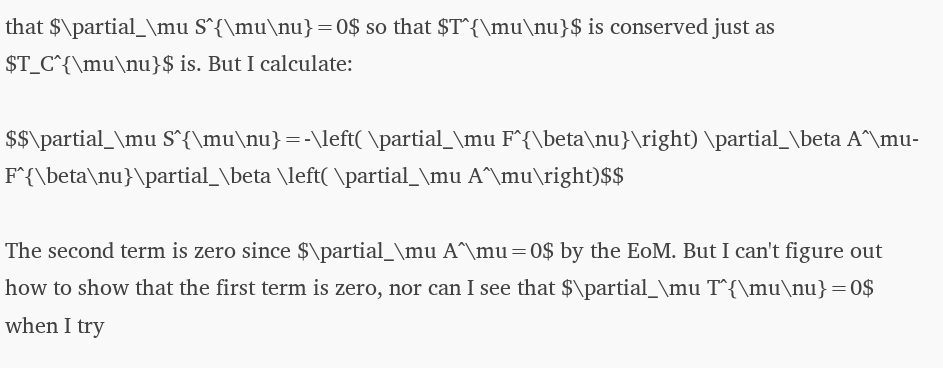that $\partial_\mu S^{\mu\nu}=0$ so that $T^{\mu\nu}$ is conserved just as $T_C^{\mu\nu}$ is. But I calculate:

$$\partial_\mu S^{\mu\nu}=-\left( \partial_\mu F^{\beta\nu}\right) \partial_\beta A^\mu-F^{\beta\nu}\partial_\beta \left( \partial_\mu A^\mu\right)$$

The second term is zero since $\partial_\mu A^\mu=0$ by the EoM. But I can't figure out how to show that the first term is zero, nor can I see that $\partial_\mu T^{\mu\nu}=0$ when I try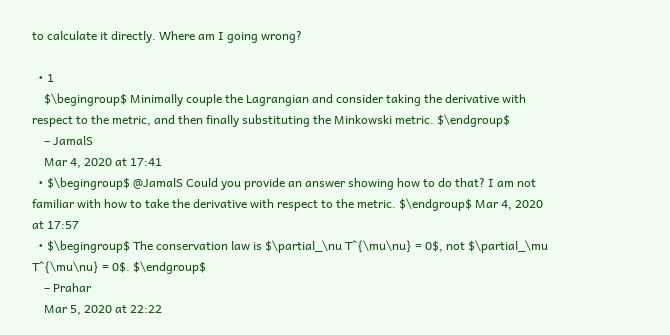to calculate it directly. Where am I going wrong?

  • 1
    $\begingroup$ Minimally couple the Lagrangian and consider taking the derivative with respect to the metric, and then finally substituting the Minkowski metric. $\endgroup$
    – JamalS
    Mar 4, 2020 at 17:41
  • $\begingroup$ @JamalS Could you provide an answer showing how to do that? I am not familiar with how to take the derivative with respect to the metric. $\endgroup$ Mar 4, 2020 at 17:57
  • $\begingroup$ The conservation law is $\partial_\nu T^{\mu\nu} = 0$, not $\partial_\mu T^{\mu\nu} = 0$. $\endgroup$
    – Prahar
    Mar 5, 2020 at 22:22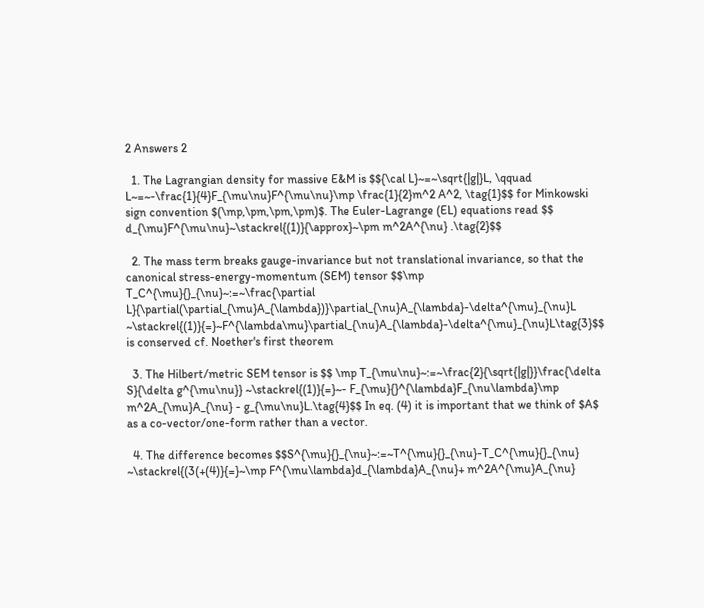2 Answers 2

  1. The Lagrangian density for massive E&M is $${\cal L}~=~\sqrt{|g|}L, \qquad L~=~-\frac{1}{4}F_{\mu\nu}F^{\mu\nu}\mp \frac{1}{2}m^2 A^2, \tag{1}$$ for Minkowski sign convention $(\mp,\pm,\pm,\pm)$. The Euler-Lagrange (EL) equations read $$ d_{\mu}F^{\mu\nu}~\stackrel{(1)}{\approx}~\pm m^2A^{\nu} .\tag{2}$$

  2. The mass term breaks gauge-invariance but not translational invariance, so that the canonical stress-energy-momentum (SEM) tensor $$\mp T_C^{\mu}{}_{\nu}~:=~\frac{\partial L}{\partial(\partial_{\mu}A_{\lambda})}\partial_{\nu}A_{\lambda}-\delta^{\mu}_{\nu}L ~\stackrel{(1)}{=}~F^{\lambda\mu}\partial_{\nu}A_{\lambda}-\delta^{\mu}_{\nu}L\tag{3}$$ is conserved cf. Noether's first theorem

  3. The Hilbert/metric SEM tensor is $$ \mp T_{\mu\nu}~:=~\frac{2}{\sqrt{|g|}}\frac{\delta S}{\delta g^{\mu\nu}} ~\stackrel{(1)}{=}~- F_{\mu}{}^{\lambda}F_{\nu\lambda}\mp m^2A_{\mu}A_{\nu} - g_{\mu\nu}L.\tag{4}$$ In eq. (4) it is important that we think of $A$ as a co-vector/one-form rather than a vector.

  4. The difference becomes $$S^{\mu}{}_{\nu}~:=~T^{\mu}{}_{\nu}-T_C^{\mu}{}_{\nu} ~\stackrel{(3(+(4)}{=}~\mp F^{\mu\lambda}d_{\lambda}A_{\nu}+ m^2A^{\mu}A_{\nu}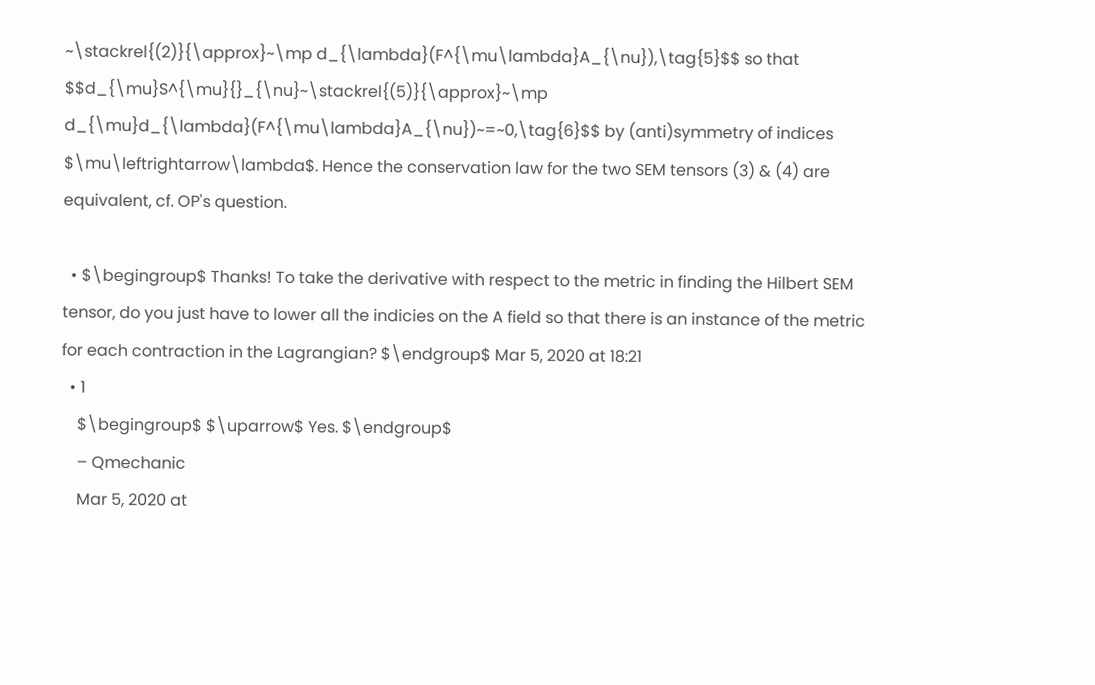~\stackrel{(2)}{\approx}~\mp d_{\lambda}(F^{\mu\lambda}A_{\nu}),\tag{5}$$ so that $$d_{\mu}S^{\mu}{}_{\nu}~\stackrel{(5)}{\approx}~\mp d_{\mu}d_{\lambda}(F^{\mu\lambda}A_{\nu})~=~0,\tag{6}$$ by (anti)symmetry of indices $\mu\leftrightarrow\lambda$. Hence the conservation law for the two SEM tensors (3) & (4) are equivalent, cf. OP's question.

  • $\begingroup$ Thanks! To take the derivative with respect to the metric in finding the Hilbert SEM tensor, do you just have to lower all the indicies on the A field so that there is an instance of the metric for each contraction in the Lagrangian? $\endgroup$ Mar 5, 2020 at 18:21
  • 1
    $\begingroup$ $\uparrow$ Yes. $\endgroup$
    – Qmechanic
    Mar 5, 2020 at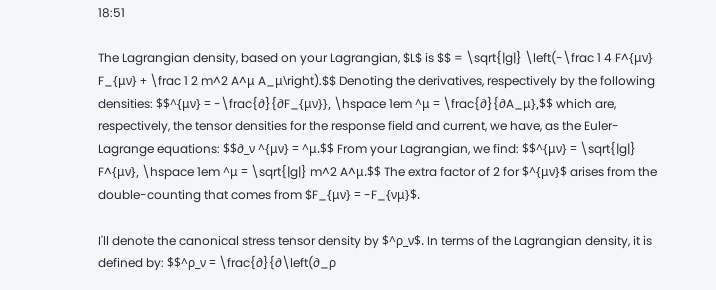18:51

The Lagrangian density, based on your Lagrangian, $L$ is $$ = \sqrt{|g|} \left(-\frac 1 4 F^{μν} F_{μν} + \frac 1 2 m^2 A^μ A_μ\right).$$ Denoting the derivatives, respectively by the following densities: $$^{μν} = -\frac{∂}{∂F_{μν}}, \hspace 1em ^μ = \frac{∂}{∂A_μ},$$ which are, respectively, the tensor densities for the response field and current, we have, as the Euler-Lagrange equations: $$∂_ν ^{μν} = ^μ.$$ From your Lagrangian, we find: $$^{μν} = \sqrt{|g|} F^{μν}, \hspace 1em ^μ = \sqrt{|g|} m^2 A^μ.$$ The extra factor of 2 for $^{μν}$ arises from the double-counting that comes from $F_{μν} = -F_{νμ}$.

I'll denote the canonical stress tensor density by $^ρ_ν$. In terms of the Lagrangian density, it is defined by: $$^ρ_ν = \frac{∂}{∂\left(∂_ρ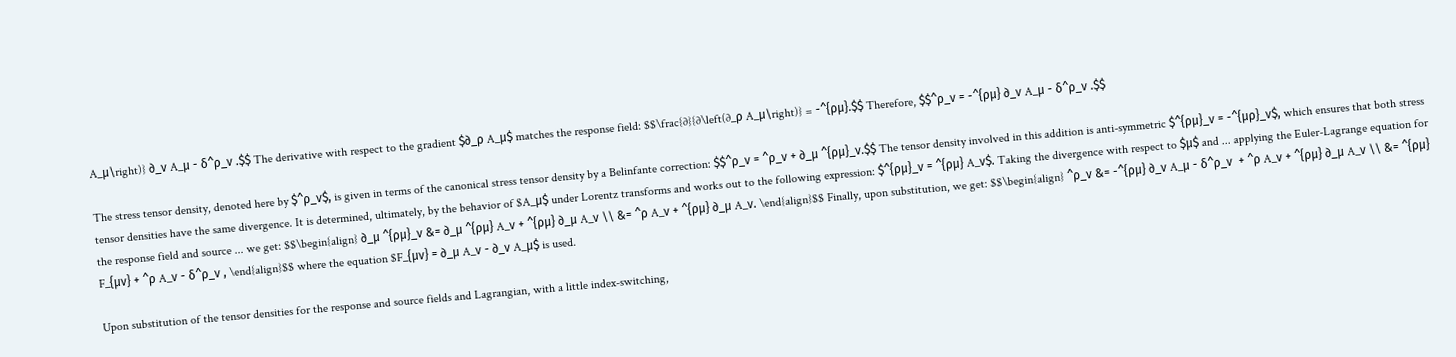A_μ\right)} ∂_ν A_μ - δ^ρ_ν .$$ The derivative with respect to the gradient $∂_ρ A_μ$ matches the response field: $$\frac{∂}{∂\left(∂_ρ A_μ\right)} = -^{ρμ}.$$ Therefore, $$^ρ_ν = -^{ρμ} ∂_ν A_μ - δ^ρ_ν .$$

The stress tensor density, denoted here by $^ρ_ν$, is given in terms of the canonical stress tensor density by a Belinfante correction: $$^ρ_ν = ^ρ_ν + ∂_μ ^{ρμ}_ν.$$ The tensor density involved in this addition is anti-symmetric $^{ρμ}_ν = -^{μρ}_ν$, which ensures that both stress tensor densities have the same divergence. It is determined, ultimately, by the behavior of $A_μ$ under Lorentz transforms and works out to the following expression: $^{ρμ}_ν = ^{ρμ} A_ν$. Taking the divergence with respect to $μ$ and ... applying the Euler-Lagrange equation for the response field and source ... we get: $$\begin{align} ∂_μ ^{ρμ}_ν &= ∂_μ ^{ρμ} A_ν + ^{ρμ} ∂_μ A_ν \\ &= ^ρ A_ν + ^{ρμ} ∂_μ A_ν. \end{align}$$ Finally, upon substitution, we get: $$\begin{align} ^ρ_ν &= -^{ρμ} ∂_ν A_μ - δ^ρ_ν  + ^ρ A_ν + ^{ρμ} ∂_μ A_ν \\ &= ^{ρμ} F_{μν} + ^ρ A_ν - δ^ρ_ν , \end{align}$$ where the equation $F_{μν} = ∂_μ A_ν - ∂_ν A_μ$ is used.

Upon substitution of the tensor densities for the response and source fields and Lagrangian, with a little index-switching,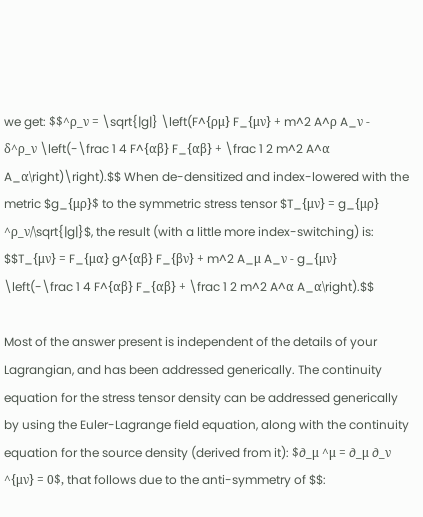we get: $$^ρ_ν = \sqrt{|g|} \left(F^{ρμ} F_{μν} + m^2 A^ρ A_ν - δ^ρ_ν \left(-\frac 1 4 F^{αβ} F_{αβ} + \frac 1 2 m^2 A^α A_α\right)\right).$$ When de-densitized and index-lowered with the metric $g_{μρ}$ to the symmetric stress tensor $T_{μν} = g_{μρ} ^ρ_ν/\sqrt{|g|}$, the result (with a little more index-switching) is: $$T_{μν} = F_{μα} g^{αβ} F_{βν} + m^2 A_μ A_ν - g_{μν} \left(-\frac 1 4 F^{αβ} F_{αβ} + \frac 1 2 m^2 A^α A_α\right).$$

Most of the answer present is independent of the details of your Lagrangian, and has been addressed generically. The continuity equation for the stress tensor density can be addressed generically by using the Euler-Lagrange field equation, along with the continuity equation for the source density (derived from it): $∂_μ ^μ = ∂_μ ∂_ν ^{μν} = 0$, that follows due to the anti-symmetry of $$: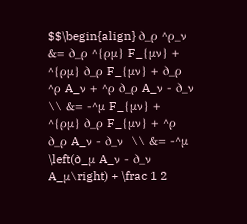$$\begin{align} ∂_ρ ^ρ_ν &= ∂_ρ ^{ρμ} F_{μν} + ^{ρμ} ∂_ρ F_{μν} + ∂_ρ ^ρ A_ν + ^ρ ∂_ρ A_ν - ∂_ν  \\ &= -^μ F_{μν} + ^{ρμ} ∂_ρ F_{μν} + ^ρ ∂_ρ A_ν - ∂_ν  \\ &= -^μ \left(∂_μ A_ν - ∂_ν A_μ\right) + \frac 1 2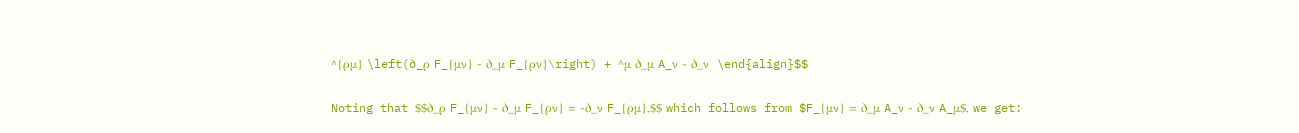^{ρμ} \left(∂_ρ F_{μν} - ∂_μ F_{ρν}\right) + ^μ ∂_μ A_ν - ∂_ν  \end{align}$$

Noting that $$∂_ρ F_{μν} - ∂_μ F_{ρν} = -∂_ν F_{ρμ},$$ which follows from $F_{μν} = ∂_μ A_ν - ∂_ν A_μ$, we get: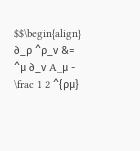$$\begin{align} ∂_ρ ^ρ_ν &= ^μ ∂_ν A_μ - \frac 1 2 ^{ρμ}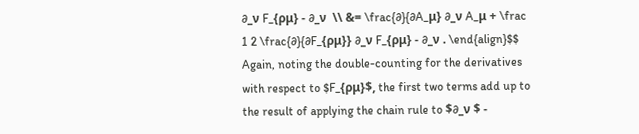∂_ν F_{ρμ} - ∂_ν  \\ &= \frac{∂}{∂A_μ} ∂_ν A_μ + \frac 1 2 \frac{∂}{∂F_{ρμ}} ∂_ν F_{ρμ} - ∂_ν . \end{align}$$ Again, noting the double-counting for the derivatives with respect to $F_{ρμ}$, the first two terms add up to the result of applying the chain rule to $∂_ν $ -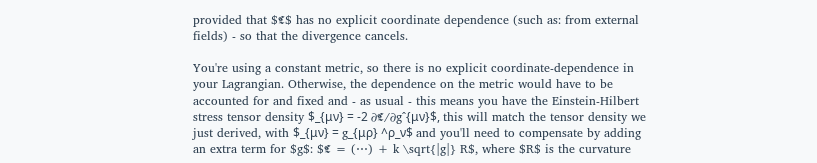provided that $𝔏$ has no explicit coordinate dependence (such as: from external fields) - so that the divergence cancels.

You're using a constant metric, so there is no explicit coordinate-dependence in your Lagrangian. Otherwise, the dependence on the metric would have to be accounted for and fixed and - as usual - this means you have the Einstein-Hilbert stress tensor density $_{μν} = -2 ∂𝔏/∂g^{μν}$, this will match the tensor density we just derived, with $_{μν} = g_{μρ} ^ρ_ν$ and you'll need to compensate by adding an extra term for $g$: $𝔏 = (⋯) + k \sqrt{|g|} R$, where $R$ is the curvature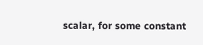scalar, for some constant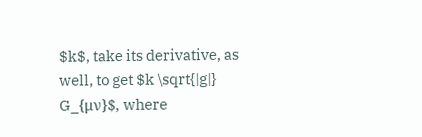$k$, take its derivative, as well, to get $k \sqrt{|g|} G_{μν}$, where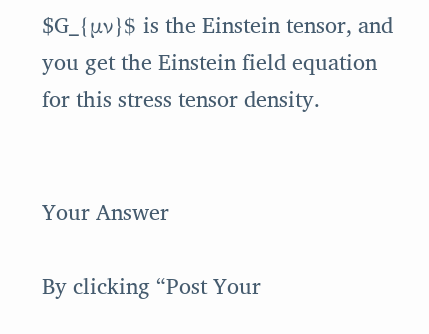$G_{μν}$ is the Einstein tensor, and you get the Einstein field equation for this stress tensor density.


Your Answer

By clicking “Post Your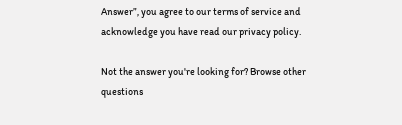Answer”, you agree to our terms of service and acknowledge you have read our privacy policy.

Not the answer you're looking for? Browse other questions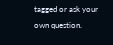tagged or ask your own question.